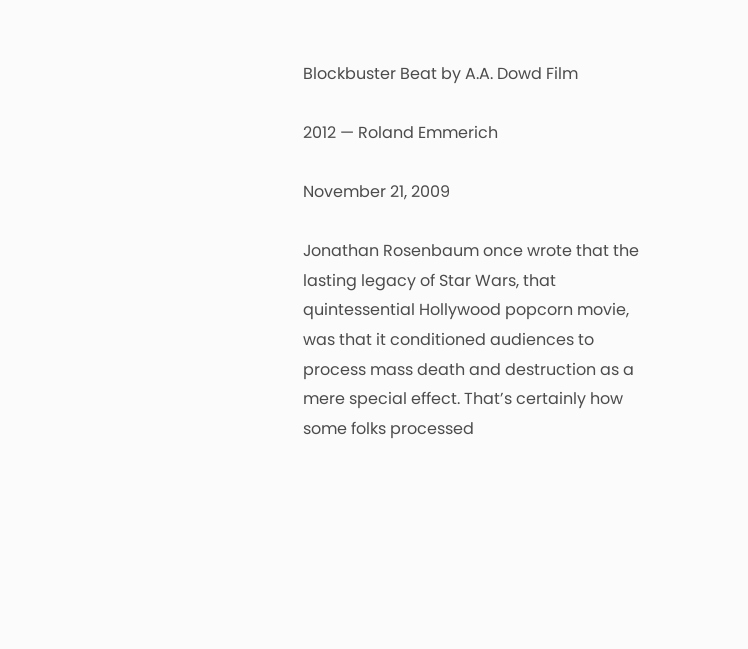Blockbuster Beat by A.A. Dowd Film

2012 — Roland Emmerich

November 21, 2009

Jonathan Rosenbaum once wrote that the lasting legacy of Star Wars, that quintessential Hollywood popcorn movie, was that it conditioned audiences to process mass death and destruction as a mere special effect. That’s certainly how some folks processed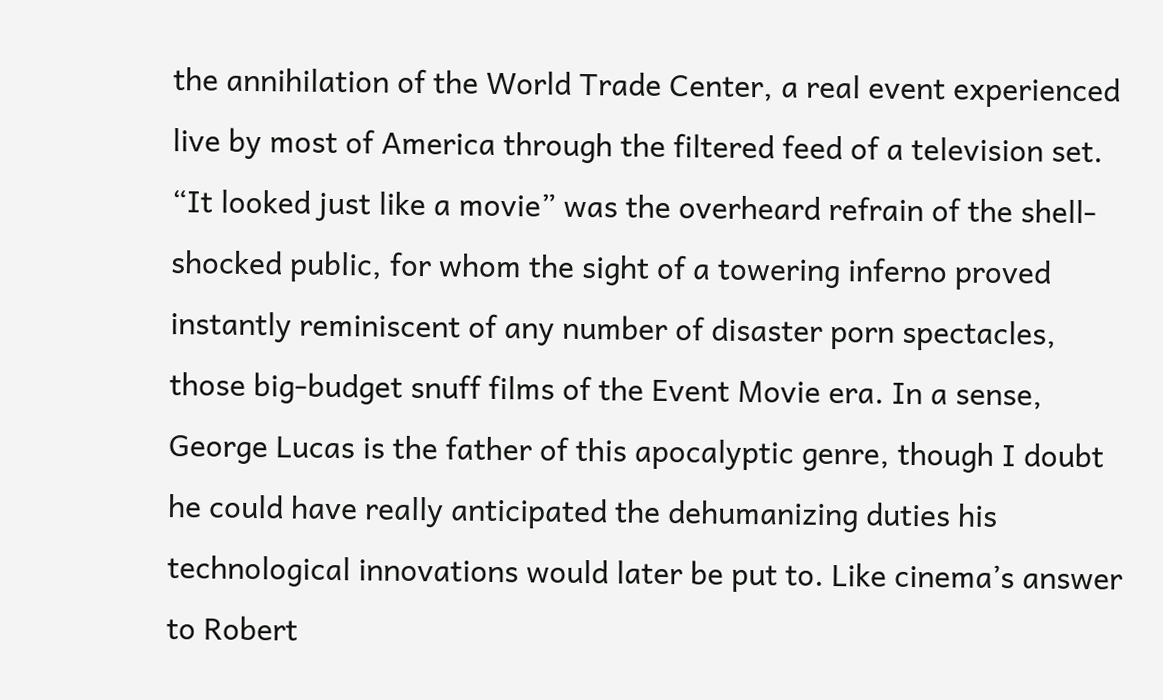the annihilation of the World Trade Center, a real event experienced live by most of America through the filtered feed of a television set. “It looked just like a movie” was the overheard refrain of the shell-shocked public, for whom the sight of a towering inferno proved instantly reminiscent of any number of disaster porn spectacles, those big-budget snuff films of the Event Movie era. In a sense, George Lucas is the father of this apocalyptic genre, though I doubt he could have really anticipated the dehumanizing duties his technological innovations would later be put to. Like cinema’s answer to Robert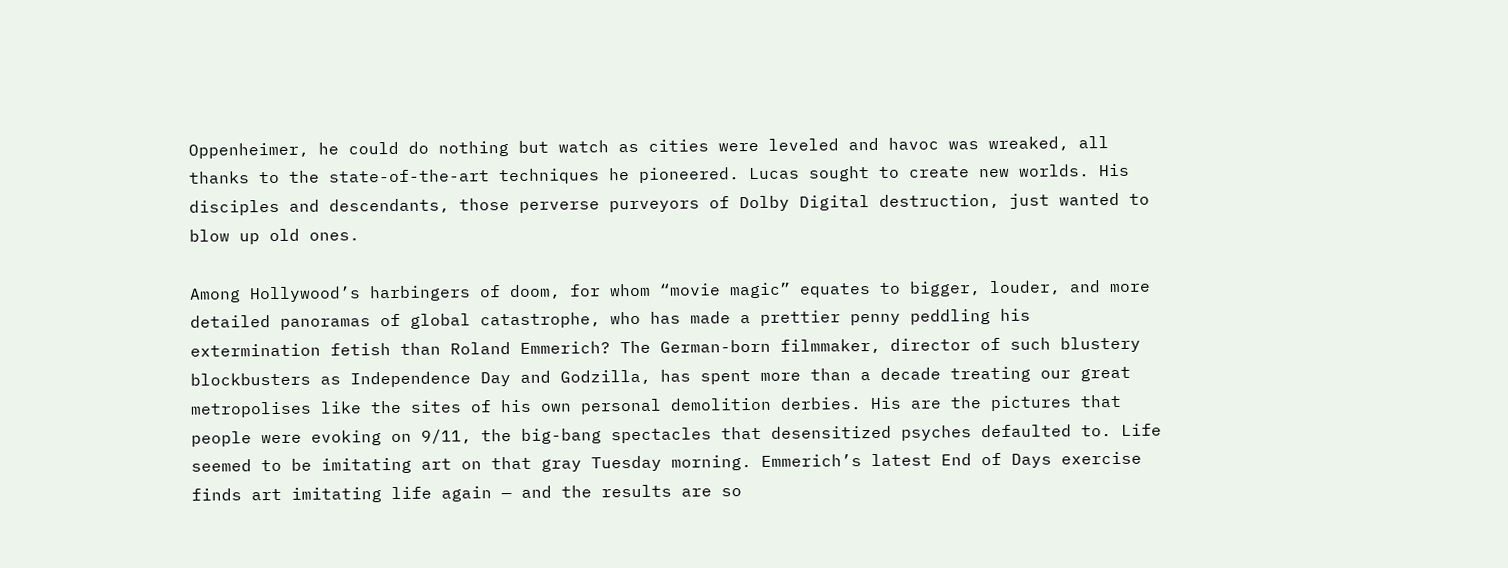Oppenheimer, he could do nothing but watch as cities were leveled and havoc was wreaked, all thanks to the state-of-the-art techniques he pioneered. Lucas sought to create new worlds. His disciples and descendants, those perverse purveyors of Dolby Digital destruction, just wanted to blow up old ones.

Among Hollywood’s harbingers of doom, for whom “movie magic” equates to bigger, louder, and more detailed panoramas of global catastrophe, who has made a prettier penny peddling his extermination fetish than Roland Emmerich? The German-born filmmaker, director of such blustery blockbusters as Independence Day and Godzilla, has spent more than a decade treating our great metropolises like the sites of his own personal demolition derbies. His are the pictures that people were evoking on 9/11, the big-bang spectacles that desensitized psyches defaulted to. Life seemed to be imitating art on that gray Tuesday morning. Emmerich’s latest End of Days exercise finds art imitating life again — and the results are so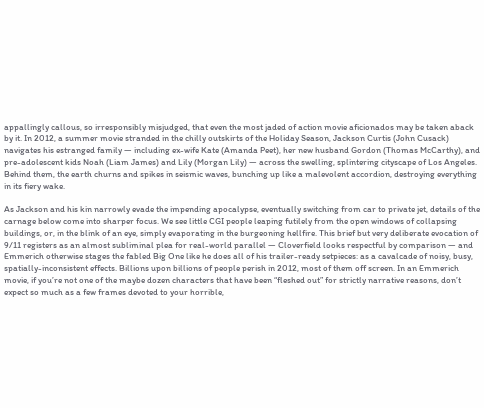appallingly callous, so irresponsibly misjudged, that even the most jaded of action movie aficionados may be taken aback by it. In 2012, a summer movie stranded in the chilly outskirts of the Holiday Season, Jackson Curtis (John Cusack) navigates his estranged family — including ex-wife Kate (Amanda Peet), her new husband Gordon (Thomas McCarthy), and pre-adolescent kids Noah (Liam James) and Lily (Morgan Lily) — across the swelling, splintering cityscape of Los Angeles. Behind them, the earth churns and spikes in seismic waves, bunching up like a malevolent accordion, destroying everything in its fiery wake.

As Jackson and his kin narrowly evade the impending apocalypse, eventually switching from car to private jet, details of the carnage below come into sharper focus. We see little CGI people leaping futilely from the open windows of collapsing buildings, or, in the blink of an eye, simply evaporating in the burgeoning hellfire. This brief but very deliberate evocation of 9/11 registers as an almost subliminal plea for real-world parallel — Cloverfield looks respectful by comparison — and Emmerich otherwise stages the fabled Big One like he does all of his trailer-ready setpieces: as a cavalcade of noisy, busy, spatially-inconsistent effects. Billions upon billions of people perish in 2012, most of them off screen. In an Emmerich movie, if you’re not one of the maybe dozen characters that have been “fleshed out” for strictly narrative reasons, don’t expect so much as a few frames devoted to your horrible,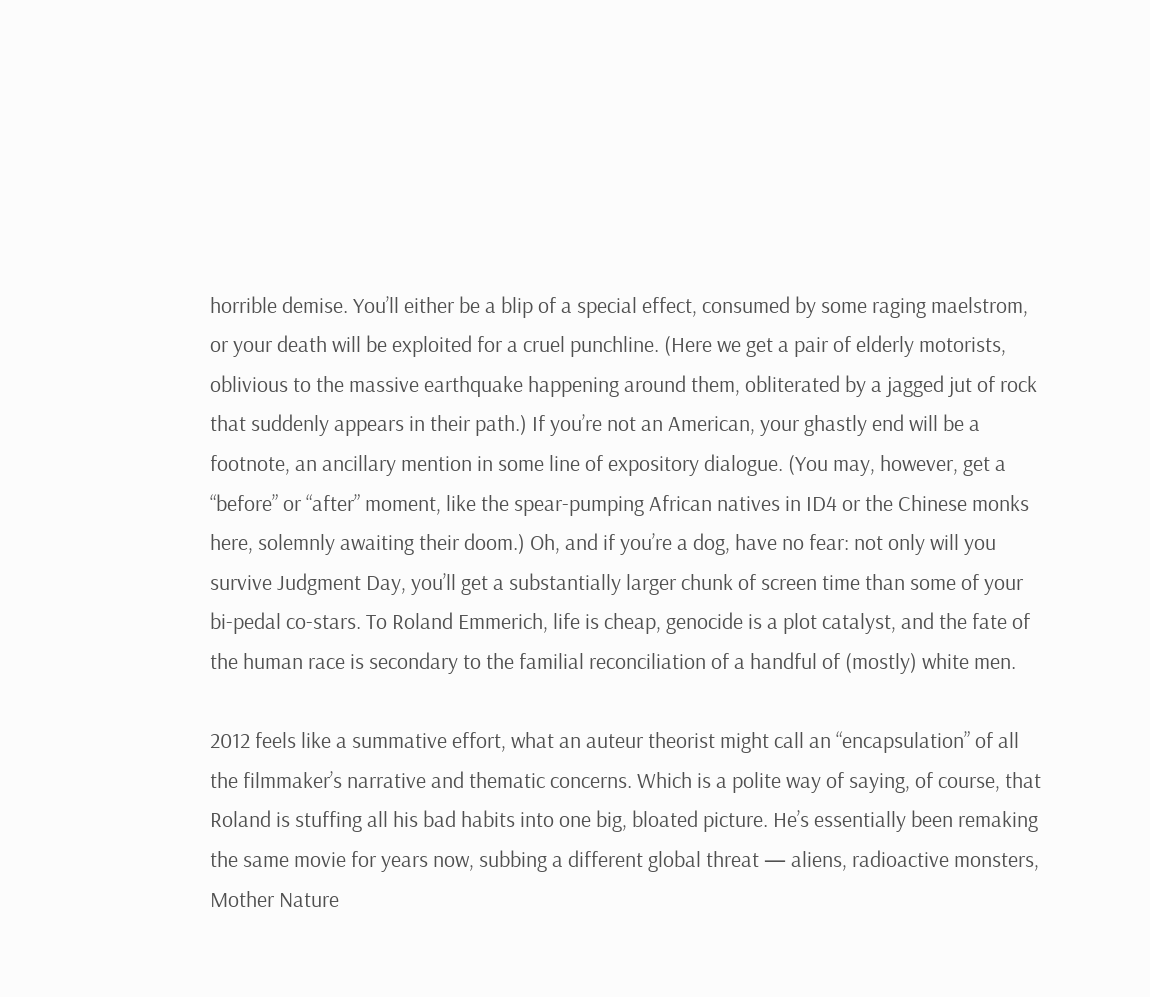horrible demise. You’ll either be a blip of a special effect, consumed by some raging maelstrom, or your death will be exploited for a cruel punchline. (Here we get a pair of elderly motorists, oblivious to the massive earthquake happening around them, obliterated by a jagged jut of rock that suddenly appears in their path.) If you’re not an American, your ghastly end will be a footnote, an ancillary mention in some line of expository dialogue. (You may, however, get a “before” or “after” moment, like the spear-pumping African natives in ID4 or the Chinese monks here, solemnly awaiting their doom.) Oh, and if you’re a dog, have no fear: not only will you survive Judgment Day, you’ll get a substantially larger chunk of screen time than some of your bi-pedal co-stars. To Roland Emmerich, life is cheap, genocide is a plot catalyst, and the fate of the human race is secondary to the familial reconciliation of a handful of (mostly) white men.

2012 feels like a summative effort, what an auteur theorist might call an “encapsulation” of all the filmmaker’s narrative and thematic concerns. Which is a polite way of saying, of course, that Roland is stuffing all his bad habits into one big, bloated picture. He’s essentially been remaking the same movie for years now, subbing a different global threat — aliens, radioactive monsters, Mother Nature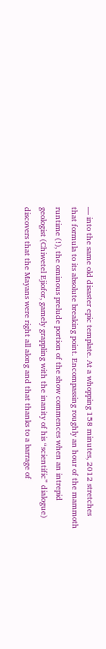— into the same old disaster epic template. At a whopping 158 minutes, 2012 stretches that formula to its absolute breaking point. Encompassing roughly an hour of the mammoth runtime (!), the ominous prelude portion of the show commences when an intrepid geologist (Chiwetel Ejiofor, gamely grappling with the inanity of his “scientific” dialogue) discovers that the Mayans were right all along and that thanks to a barrage of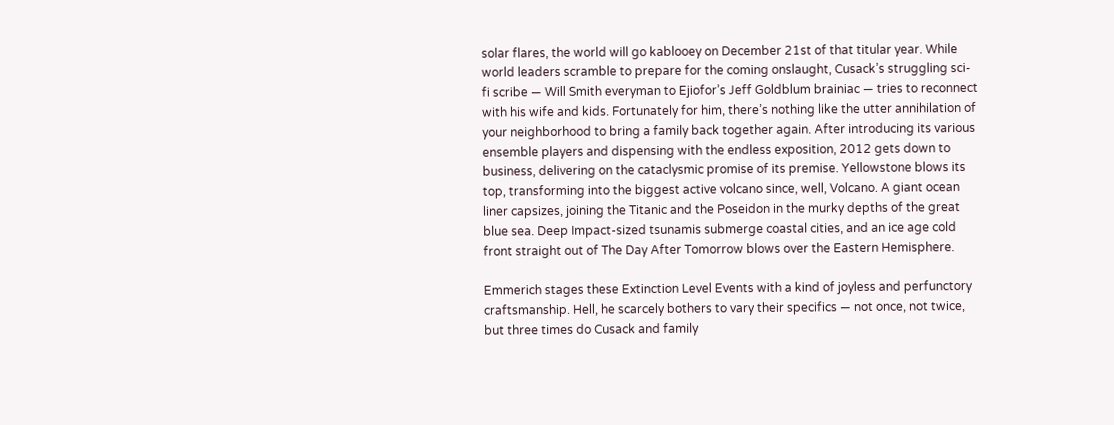solar flares, the world will go kablooey on December 21st of that titular year. While world leaders scramble to prepare for the coming onslaught, Cusack’s struggling sci-fi scribe — Will Smith everyman to Ejiofor’s Jeff Goldblum brainiac — tries to reconnect with his wife and kids. Fortunately for him, there’s nothing like the utter annihilation of your neighborhood to bring a family back together again. After introducing its various ensemble players and dispensing with the endless exposition, 2012 gets down to business, delivering on the cataclysmic promise of its premise. Yellowstone blows its top, transforming into the biggest active volcano since, well, Volcano. A giant ocean liner capsizes, joining the Titanic and the Poseidon in the murky depths of the great blue sea. Deep Impact-sized tsunamis submerge coastal cities, and an ice age cold front straight out of The Day After Tomorrow blows over the Eastern Hemisphere.

Emmerich stages these Extinction Level Events with a kind of joyless and perfunctory craftsmanship. Hell, he scarcely bothers to vary their specifics — not once, not twice, but three times do Cusack and family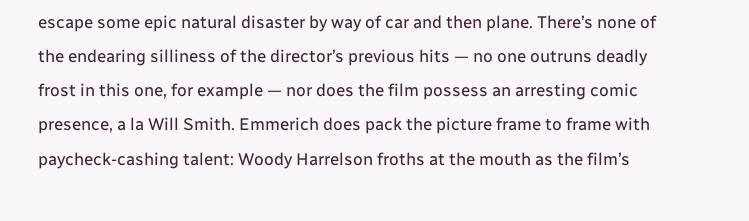escape some epic natural disaster by way of car and then plane. There’s none of the endearing silliness of the director’s previous hits — no one outruns deadly frost in this one, for example — nor does the film possess an arresting comic presence, a la Will Smith. Emmerich does pack the picture frame to frame with paycheck-cashing talent: Woody Harrelson froths at the mouth as the film’s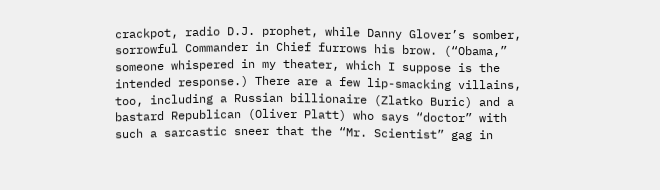crackpot, radio D.J. prophet, while Danny Glover’s somber, sorrowful Commander in Chief furrows his brow. (“Obama,” someone whispered in my theater, which I suppose is the intended response.) There are a few lip-smacking villains, too, including a Russian billionaire (Zlatko Buric) and a bastard Republican (Oliver Platt) who says “doctor” with such a sarcastic sneer that the “Mr. Scientist” gag in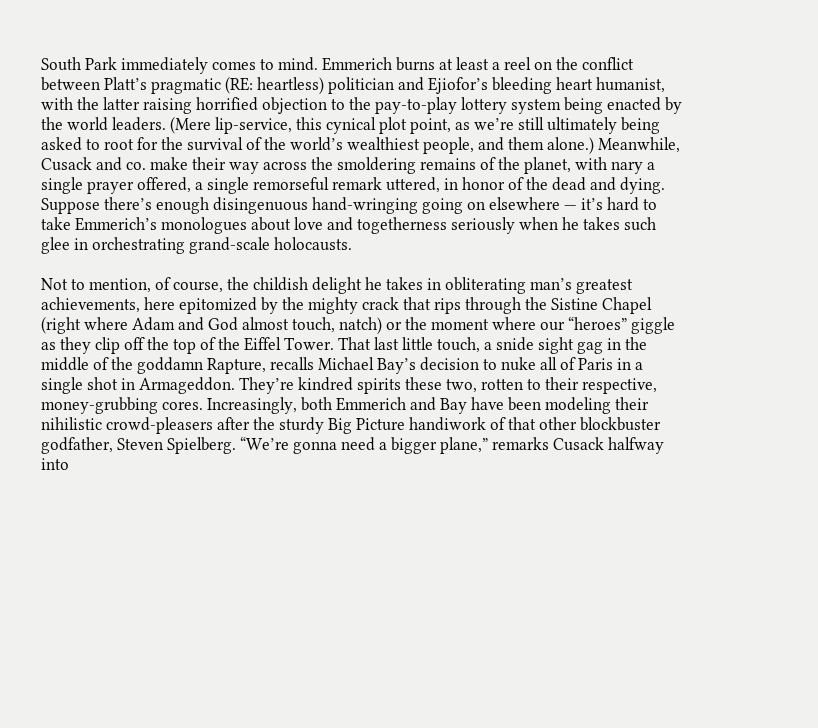South Park immediately comes to mind. Emmerich burns at least a reel on the conflict between Platt’s pragmatic (RE: heartless) politician and Ejiofor’s bleeding heart humanist, with the latter raising horrified objection to the pay-to-play lottery system being enacted by the world leaders. (Mere lip-service, this cynical plot point, as we’re still ultimately being asked to root for the survival of the world’s wealthiest people, and them alone.) Meanwhile, Cusack and co. make their way across the smoldering remains of the planet, with nary a single prayer offered, a single remorseful remark uttered, in honor of the dead and dying. Suppose there’s enough disingenuous hand-wringing going on elsewhere — it’s hard to take Emmerich’s monologues about love and togetherness seriously when he takes such glee in orchestrating grand-scale holocausts.

Not to mention, of course, the childish delight he takes in obliterating man’s greatest achievements, here epitomized by the mighty crack that rips through the Sistine Chapel (right where Adam and God almost touch, natch) or the moment where our “heroes” giggle as they clip off the top of the Eiffel Tower. That last little touch, a snide sight gag in the middle of the goddamn Rapture, recalls Michael Bay’s decision to nuke all of Paris in a single shot in Armageddon. They’re kindred spirits these two, rotten to their respective, money-grubbing cores. Increasingly, both Emmerich and Bay have been modeling their nihilistic crowd-pleasers after the sturdy Big Picture handiwork of that other blockbuster godfather, Steven Spielberg. “We’re gonna need a bigger plane,” remarks Cusack halfway into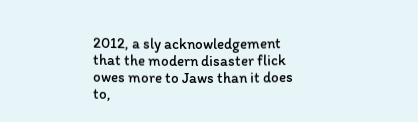2012, a sly acknowledgement that the modern disaster flick owes more to Jaws than it does to,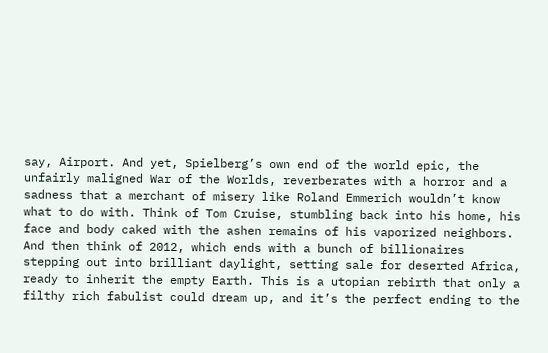say, Airport. And yet, Spielberg’s own end of the world epic, the unfairly maligned War of the Worlds, reverberates with a horror and a sadness that a merchant of misery like Roland Emmerich wouldn’t know what to do with. Think of Tom Cruise, stumbling back into his home, his face and body caked with the ashen remains of his vaporized neighbors. And then think of 2012, which ends with a bunch of billionaires stepping out into brilliant daylight, setting sale for deserted Africa, ready to inherit the empty Earth. This is a utopian rebirth that only a filthy rich fabulist could dream up, and it’s the perfect ending to the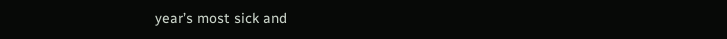year’s most sick and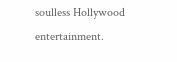soulless Hollywood entertainment.